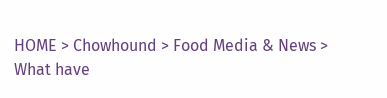HOME > Chowhound > Food Media & News >
What have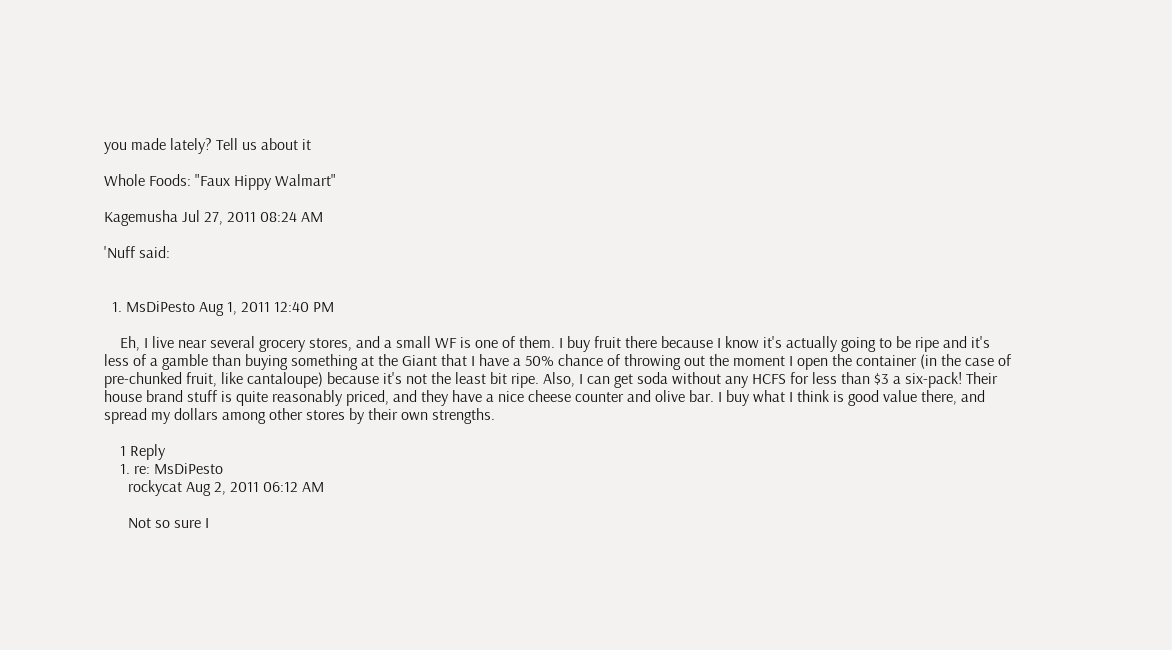you made lately? Tell us about it

Whole Foods: "Faux Hippy Walmart"

Kagemusha Jul 27, 2011 08:24 AM

'Nuff said:


  1. MsDiPesto Aug 1, 2011 12:40 PM

    Eh, I live near several grocery stores, and a small WF is one of them. I buy fruit there because I know it's actually going to be ripe and it's less of a gamble than buying something at the Giant that I have a 50% chance of throwing out the moment I open the container (in the case of pre-chunked fruit, like cantaloupe) because it's not the least bit ripe. Also, I can get soda without any HCFS for less than $3 a six-pack! Their house brand stuff is quite reasonably priced, and they have a nice cheese counter and olive bar. I buy what I think is good value there, and spread my dollars among other stores by their own strengths.

    1 Reply
    1. re: MsDiPesto
      rockycat Aug 2, 2011 06:12 AM

      Not so sure I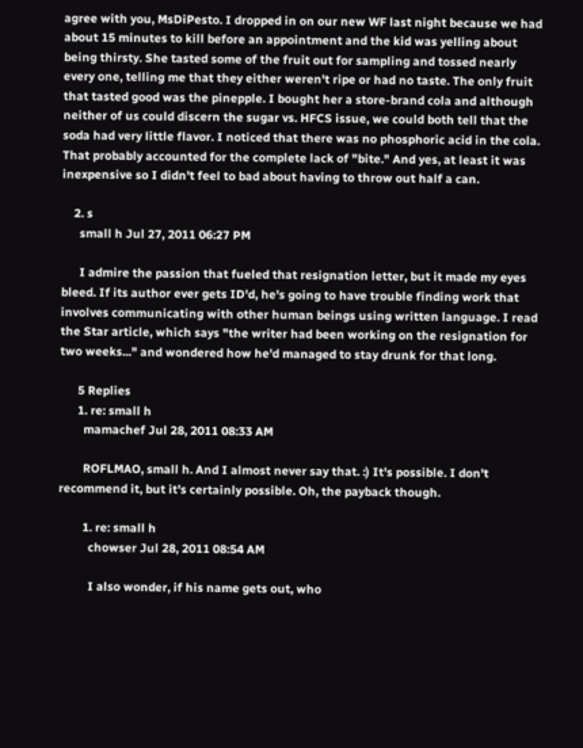agree with you, MsDiPesto. I dropped in on our new WF last night because we had about 15 minutes to kill before an appointment and the kid was yelling about being thirsty. She tasted some of the fruit out for sampling and tossed nearly every one, telling me that they either weren't ripe or had no taste. The only fruit that tasted good was the pinepple. I bought her a store-brand cola and although neither of us could discern the sugar vs. HFCS issue, we could both tell that the soda had very little flavor. I noticed that there was no phosphoric acid in the cola. That probably accounted for the complete lack of "bite." And yes, at least it was inexpensive so I didn't feel to bad about having to throw out half a can.

    2. s
      small h Jul 27, 2011 06:27 PM

      I admire the passion that fueled that resignation letter, but it made my eyes bleed. If its author ever gets ID'd, he's going to have trouble finding work that involves communicating with other human beings using written language. I read the Star article, which says "the writer had been working on the resignation for two weeks..." and wondered how he'd managed to stay drunk for that long.

      5 Replies
      1. re: small h
        mamachef Jul 28, 2011 08:33 AM

        ROFLMAO, small h. And I almost never say that. :) It's possible. I don't recommend it, but it's certainly possible. Oh, the payback though.

        1. re: small h
          chowser Jul 28, 2011 08:54 AM

          I also wonder, if his name gets out, who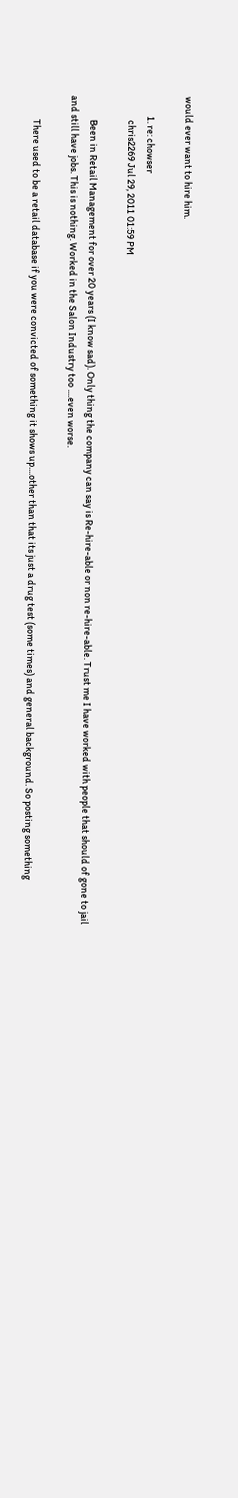would ever want to hire him.

          1. re: chowser
            chris2269 Jul 29, 2011 01:59 PM

            Been in Retail Management for over 20 years (I know sad). Only thing the company can say is Re-hire-able or non re-hire-able. Trust me I have worked with people that should of gone to jail and still have jobs. This is nothing. Worked in the Salon Industry too ....even worse.

            There used to be a retail database if you were convicted of something it shows up....other than that its just a drug test (some times) and general background. So posting something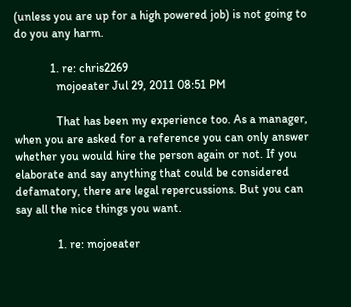(unless you are up for a high powered job) is not going to do you any harm.

            1. re: chris2269
              mojoeater Jul 29, 2011 08:51 PM

              That has been my experience too. As a manager, when you are asked for a reference you can only answer whether you would hire the person again or not. If you elaborate and say anything that could be considered defamatory, there are legal repercussions. But you can say all the nice things you want.

              1. re: mojoeater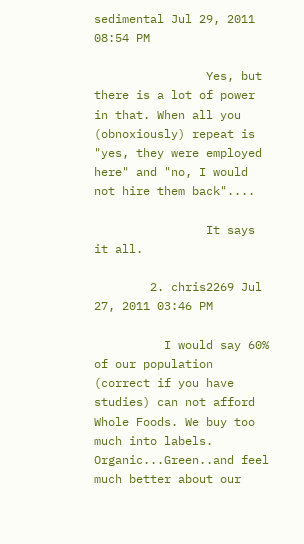sedimental Jul 29, 2011 08:54 PM

                Yes, but there is a lot of power in that. When all you (obnoxiously) repeat is "yes, they were employed here" and "no, I would not hire them back"....

                It says it all.

        2. chris2269 Jul 27, 2011 03:46 PM

          I would say 60% of our population (correct if you have studies) can not afford Whole Foods. We buy too much into labels. Organic...Green..and feel much better about our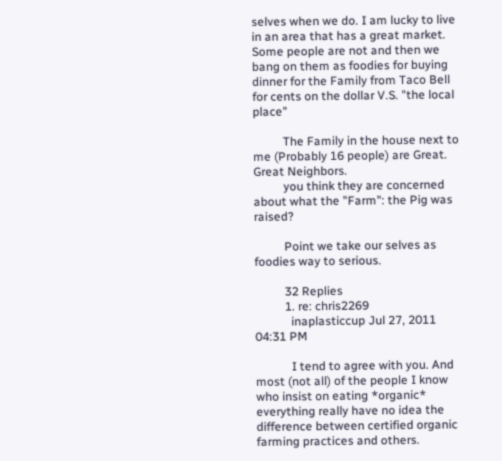selves when we do. I am lucky to live in an area that has a great market. Some people are not and then we bang on them as foodies for buying dinner for the Family from Taco Bell for cents on the dollar V.S. "the local place"

          The Family in the house next to me (Probably 16 people) are Great. Great Neighbors.
          you think they are concerned about what the "Farm": the Pig was raised?

          Point we take our selves as foodies way to serious.

          32 Replies
          1. re: chris2269
            inaplasticcup Jul 27, 2011 04:31 PM

            I tend to agree with you. And most (not all) of the people I know who insist on eating *organic* everything really have no idea the difference between certified organic farming practices and others.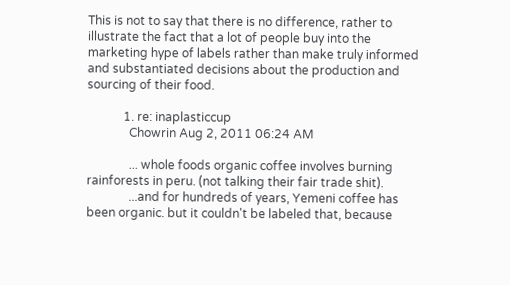This is not to say that there is no difference, rather to illustrate the fact that a lot of people buy into the marketing hype of labels rather than make truly informed and substantiated decisions about the production and sourcing of their food.

            1. re: inaplasticcup
              Chowrin Aug 2, 2011 06:24 AM

              ... whole foods organic coffee involves burning rainforests in peru. (not talking their fair trade shit).
              ...and for hundreds of years, Yemeni coffee has been organic. but it couldn't be labeled that, because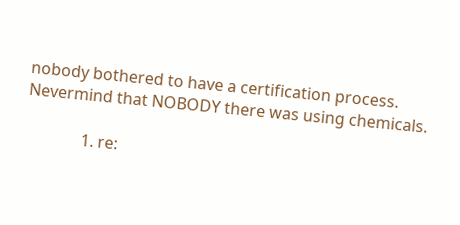nobody bothered to have a certification process. Nevermind that NOBODY there was using chemicals.

              1. re: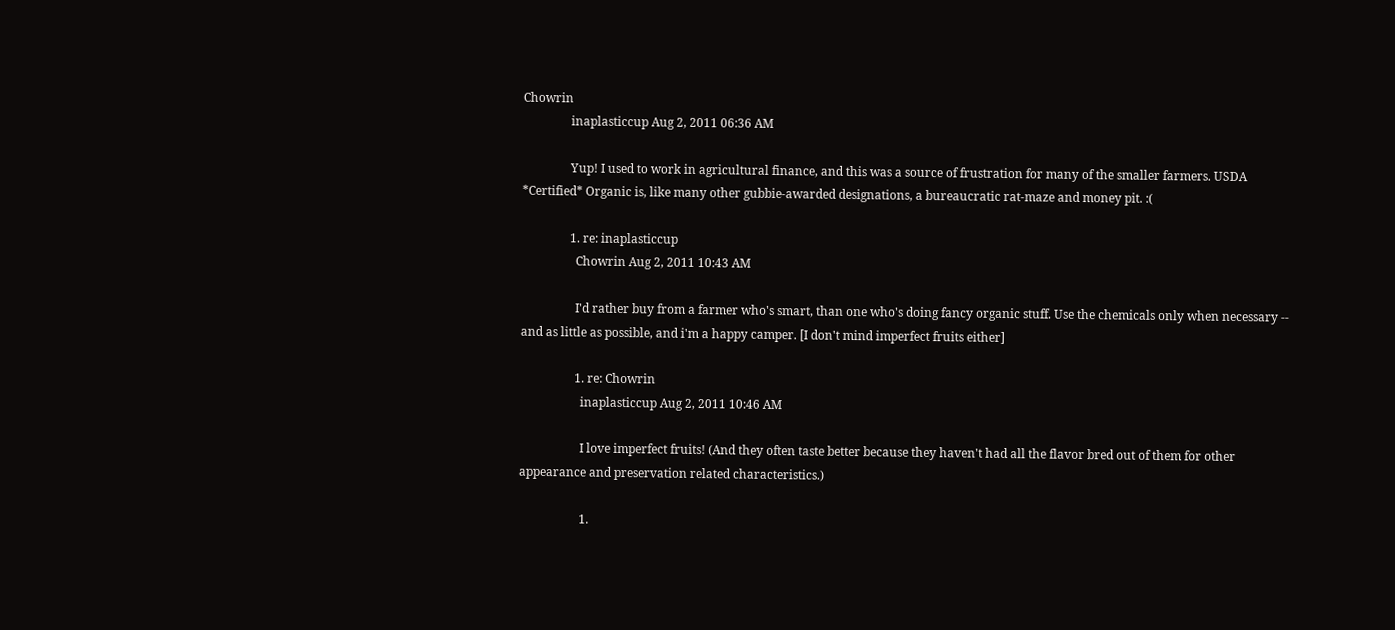Chowrin
                inaplasticcup Aug 2, 2011 06:36 AM

                Yup! I used to work in agricultural finance, and this was a source of frustration for many of the smaller farmers. USDA *Certified* Organic is, like many other gubbie-awarded designations, a bureaucratic rat-maze and money pit. :(

                1. re: inaplasticcup
                  Chowrin Aug 2, 2011 10:43 AM

                  I'd rather buy from a farmer who's smart, than one who's doing fancy organic stuff. Use the chemicals only when necessary -- and as little as possible, and i'm a happy camper. [I don't mind imperfect fruits either]

                  1. re: Chowrin
                    inaplasticcup Aug 2, 2011 10:46 AM

                    I love imperfect fruits! (And they often taste better because they haven't had all the flavor bred out of them for other appearance and preservation related characteristics.)

                    1.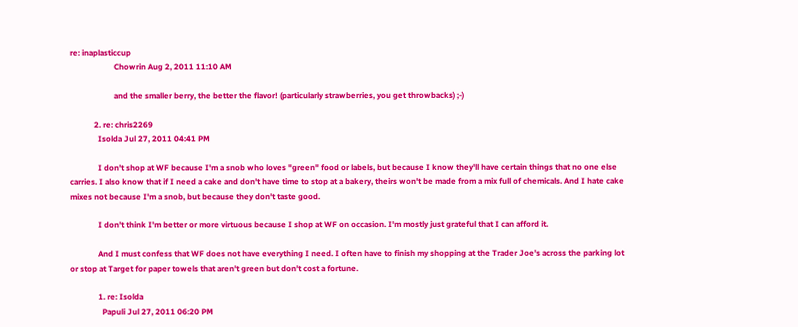re: inaplasticcup
                      Chowrin Aug 2, 2011 11:10 AM

                      and the smaller berry, the better the flavor! (particularly strawberries, you get throwbacks) ;-)

            2. re: chris2269
              Isolda Jul 27, 2011 04:41 PM

              I don't shop at WF because I'm a snob who loves "green" food or labels, but because I know they'll have certain things that no one else carries. I also know that if I need a cake and don't have time to stop at a bakery, theirs won't be made from a mix full of chemicals. And I hate cake mixes not because I'm a snob, but because they don't taste good.

              I don't think I'm better or more virtuous because I shop at WF on occasion. I'm mostly just grateful that I can afford it.

              And I must confess that WF does not have everything I need. I often have to finish my shopping at the Trader Joe's across the parking lot or stop at Target for paper towels that aren't green but don't cost a fortune.

              1. re: Isolda
                Papuli Jul 27, 2011 06:20 PM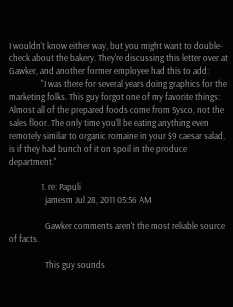I wouldn't know either way, but you might want to double-check about the bakery. They're discussing this letter over at Gawker, and another former employee had this to add:
                "I was there for several years doing graphics for the marketing folks. This guy forgot one of my favorite things: Almost all of the prepared foods come from Sysco, not the sales floor. The only time you'll be eating anything even remotely similar to organic romaine in your $9 caesar salad, is if they had bunch of it on spoil in the produce department."

                1. re: Papuli
                  jamesm Jul 28, 2011 05:56 AM

                  Gawker comments aren't the most reliable source of facts.

                  This guy sounds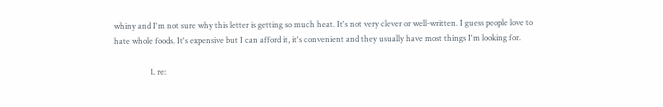whiny and I'm not sure why this letter is getting so much heat. It's not very clever or well-written. I guess people love to hate whole foods. It's expensive but I can afford it, it's convenient and they usually have most things I'm looking for.

                  1. re: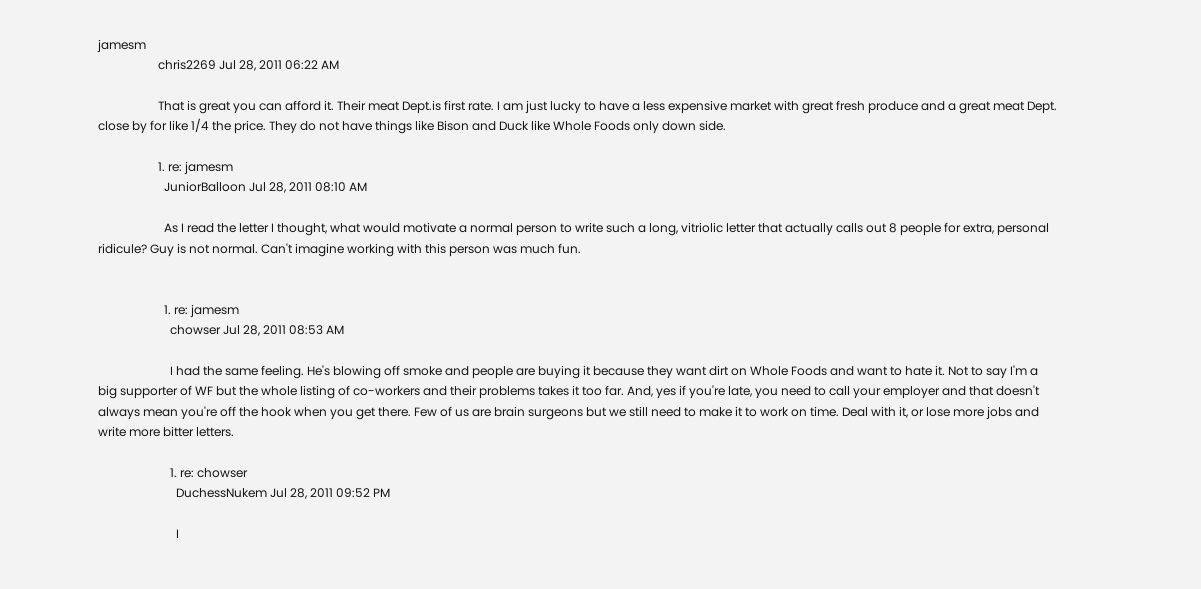jamesm
                    chris2269 Jul 28, 2011 06:22 AM

                    That is great you can afford it. Their meat Dept.is first rate. I am just lucky to have a less expensive market with great fresh produce and a great meat Dept. close by for like 1/4 the price. They do not have things like Bison and Duck like Whole Foods only down side.

                    1. re: jamesm
                      JuniorBalloon Jul 28, 2011 08:10 AM

                      As I read the letter I thought, what would motivate a normal person to write such a long, vitriolic letter that actually calls out 8 people for extra, personal ridicule? Guy is not normal. Can't imagine working with this person was much fun.


                      1. re: jamesm
                        chowser Jul 28, 2011 08:53 AM

                        I had the same feeling. He's blowing off smoke and people are buying it because they want dirt on Whole Foods and want to hate it. Not to say I'm a big supporter of WF but the whole listing of co-workers and their problems takes it too far. And, yes if you're late, you need to call your employer and that doesn't always mean you're off the hook when you get there. Few of us are brain surgeons but we still need to make it to work on time. Deal with it, or lose more jobs and write more bitter letters.

                        1. re: chowser
                          DuchessNukem Jul 28, 2011 09:52 PM

                          I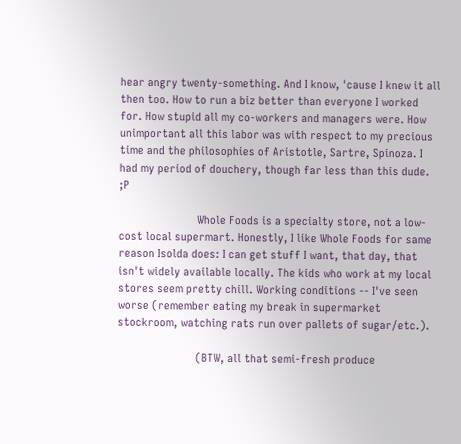hear angry twenty-something. And I know, 'cause I knew it all then too. How to run a biz better than everyone I worked for. How stupid all my co-workers and managers were. How unimportant all this labor was with respect to my precious time and the philosophies of Aristotle, Sartre, Spinoza. I had my period of douchery, though far less than this dude. ;P

                          Whole Foods is a specialty store, not a low-cost local supermart. Honestly, I like Whole Foods for same reason Isolda does: I can get stuff I want, that day, that isn't widely available locally. The kids who work at my local stores seem pretty chill. Working conditions -- I've seen worse (remember eating my break in supermarket stockroom, watching rats run over pallets of sugar/etc.).

                          (BTW, all that semi-fresh produce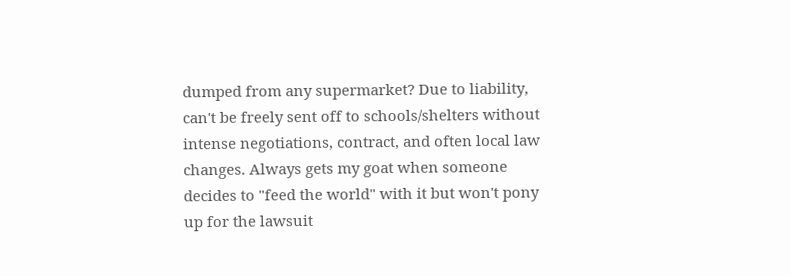dumped from any supermarket? Due to liability, can't be freely sent off to schools/shelters without intense negotiations, contract, and often local law changes. Always gets my goat when someone decides to "feed the world" with it but won't pony up for the lawsuit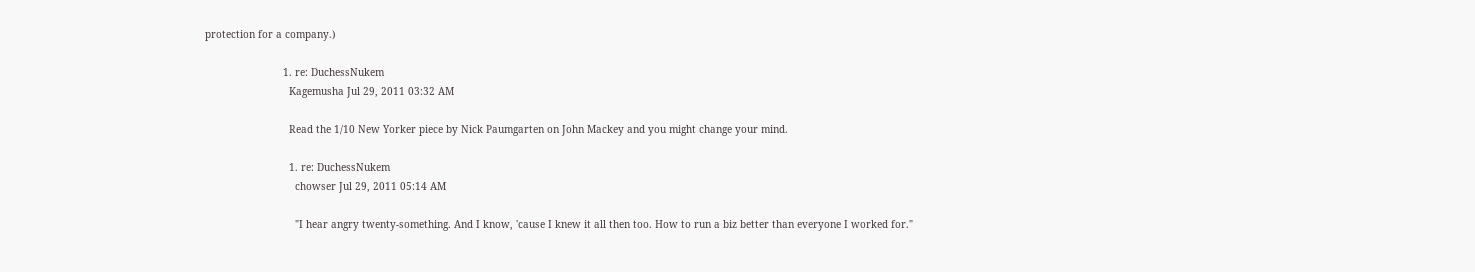protection for a company.)

                          1. re: DuchessNukem
                            Kagemusha Jul 29, 2011 03:32 AM

                            Read the 1/10 New Yorker piece by Nick Paumgarten on John Mackey and you might change your mind.

                            1. re: DuchessNukem
                              chowser Jul 29, 2011 05:14 AM

                              "I hear angry twenty-something. And I know, 'cause I knew it all then too. How to run a biz better than everyone I worked for."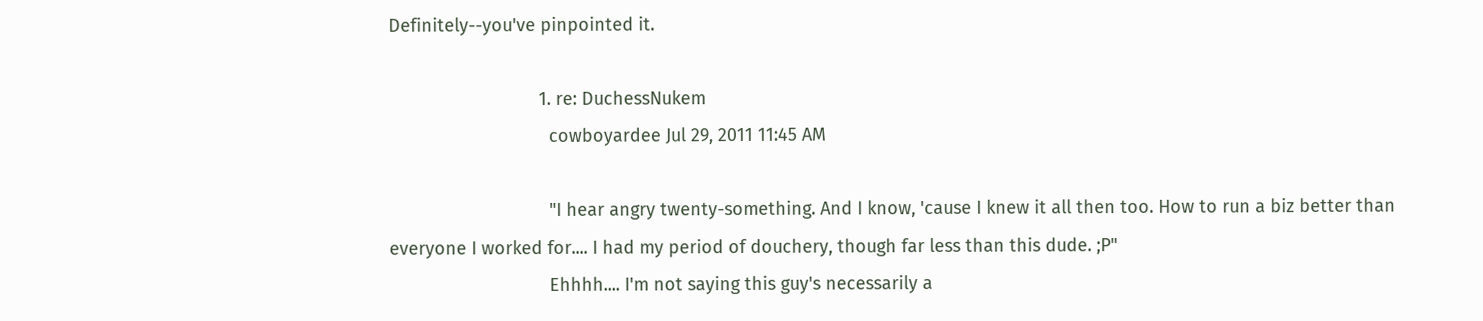Definitely--you've pinpointed it.

                              1. re: DuchessNukem
                                cowboyardee Jul 29, 2011 11:45 AM

                                "I hear angry twenty-something. And I know, 'cause I knew it all then too. How to run a biz better than everyone I worked for.... I had my period of douchery, though far less than this dude. ;P"
                                Ehhhh.... I'm not saying this guy's necessarily a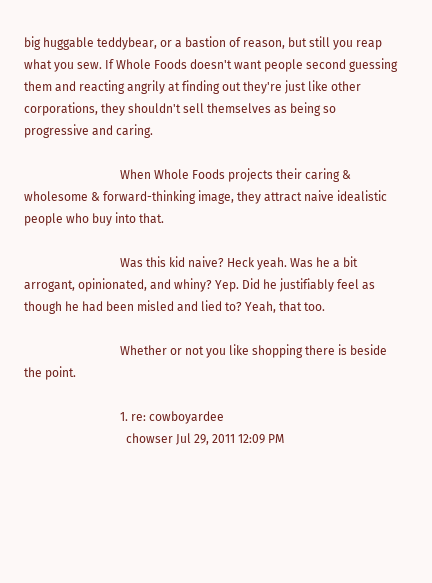big huggable teddybear, or a bastion of reason, but still you reap what you sew. If Whole Foods doesn't want people second guessing them and reacting angrily at finding out they're just like other corporations, they shouldn't sell themselves as being so progressive and caring.

                                When Whole Foods projects their caring & wholesome & forward-thinking image, they attract naive idealistic people who buy into that.

                                Was this kid naive? Heck yeah. Was he a bit arrogant, opinionated, and whiny? Yep. Did he justifiably feel as though he had been misled and lied to? Yeah, that too.

                                Whether or not you like shopping there is beside the point.

                                1. re: cowboyardee
                                  chowser Jul 29, 2011 12:09 PM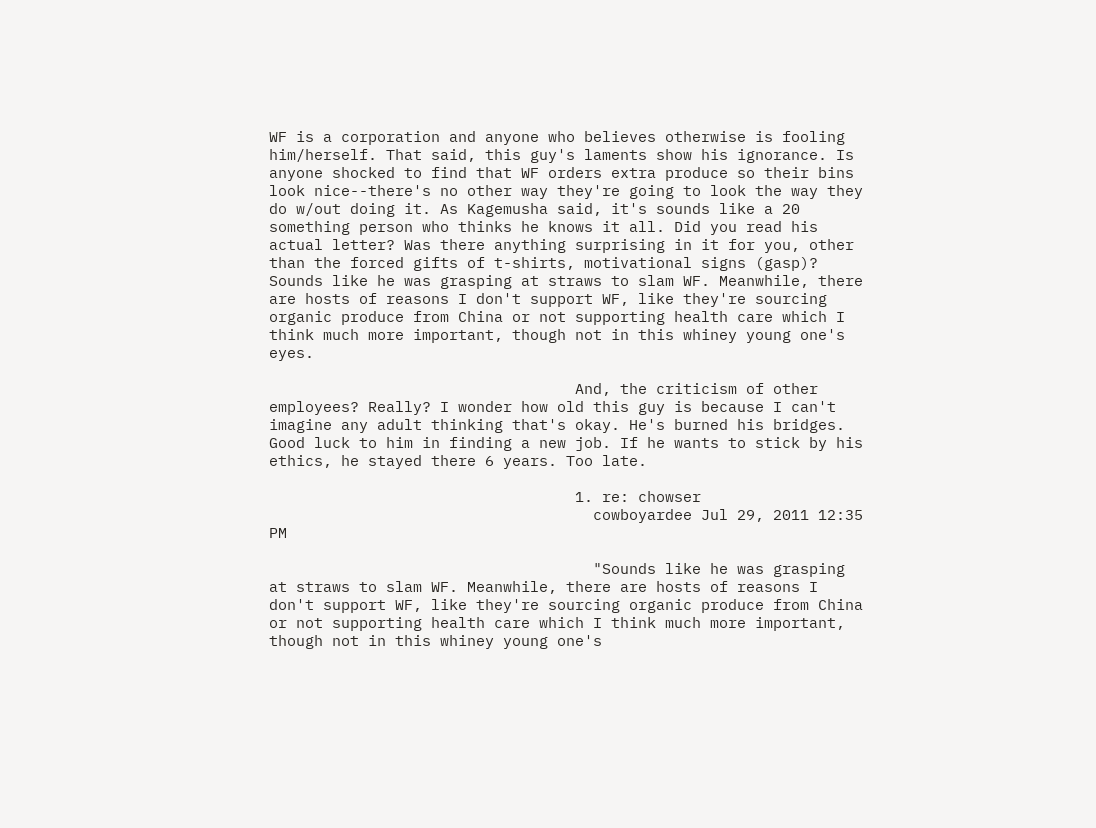WF is a corporation and anyone who believes otherwise is fooling him/herself. That said, this guy's laments show his ignorance. Is anyone shocked to find that WF orders extra produce so their bins look nice--there's no other way they're going to look the way they do w/out doing it. As Kagemusha said, it's sounds like a 20 something person who thinks he knows it all. Did you read his actual letter? Was there anything surprising in it for you, other than the forced gifts of t-shirts, motivational signs (gasp)? Sounds like he was grasping at straws to slam WF. Meanwhile, there are hosts of reasons I don't support WF, like they're sourcing organic produce from China or not supporting health care which I think much more important, though not in this whiney young one's eyes.

                                  And, the criticism of other employees? Really? I wonder how old this guy is because I can't imagine any adult thinking that's okay. He's burned his bridges. Good luck to him in finding a new job. If he wants to stick by his ethics, he stayed there 6 years. Too late.

                                  1. re: chowser
                                    cowboyardee Jul 29, 2011 12:35 PM

                                    "Sounds like he was grasping at straws to slam WF. Meanwhile, there are hosts of reasons I don't support WF, like they're sourcing organic produce from China or not supporting health care which I think much more important, though not in this whiney young one's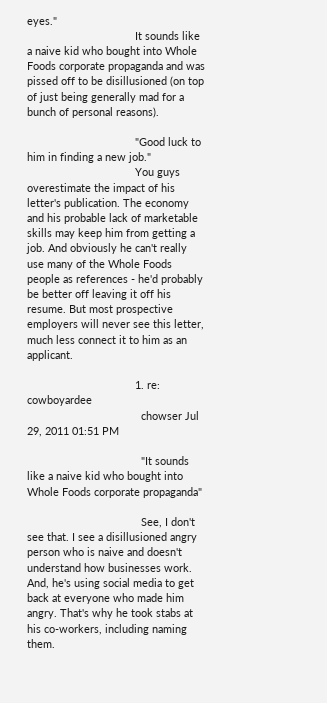eyes."
                                    It sounds like a naive kid who bought into Whole Foods corporate propaganda and was pissed off to be disillusioned (on top of just being generally mad for a bunch of personal reasons).

                                    "Good luck to him in finding a new job."
                                    You guys overestimate the impact of his letter's publication. The economy and his probable lack of marketable skills may keep him from getting a job. And obviously he can't really use many of the Whole Foods people as references - he'd probably be better off leaving it off his resume. But most prospective employers will never see this letter, much less connect it to him as an applicant.

                                    1. re: cowboyardee
                                      chowser Jul 29, 2011 01:51 PM

                                      "It sounds like a naive kid who bought into Whole Foods corporate propaganda"

                                      See, I don't see that. I see a disillusioned angry person who is naive and doesn't understand how businesses work. And, he's using social media to get back at everyone who made him angry. That's why he took stabs at his co-workers, including naming them.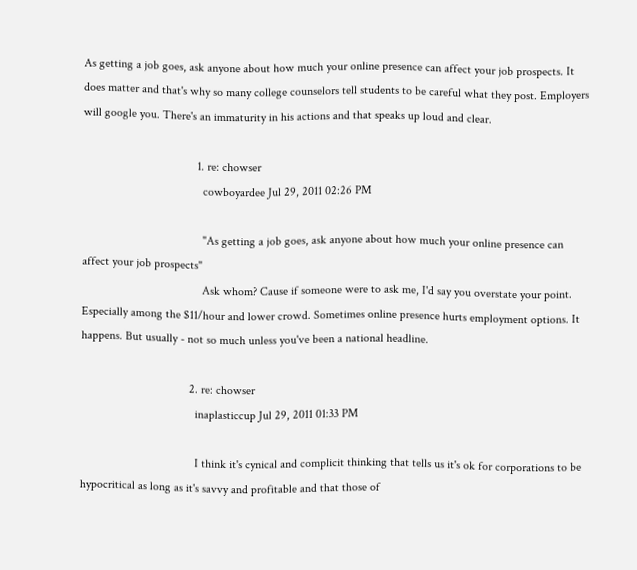As getting a job goes, ask anyone about how much your online presence can affect your job prospects. It does matter and that's why so many college counselors tell students to be careful what they post. Employers will google you. There's an immaturity in his actions and that speaks up loud and clear.

                                      1. re: chowser
                                        cowboyardee Jul 29, 2011 02:26 PM

                                        "As getting a job goes, ask anyone about how much your online presence can affect your job prospects"
                                        Ask whom? Cause if someone were to ask me, I'd say you overstate your point. Especially among the $11/hour and lower crowd. Sometimes online presence hurts employment options. It happens. But usually - not so much unless you've been a national headline.

                                    2. re: chowser
                                      inaplasticcup Jul 29, 2011 01:33 PM

                                      I think it's cynical and complicit thinking that tells us it's ok for corporations to be hypocritical as long as it's savvy and profitable and that those of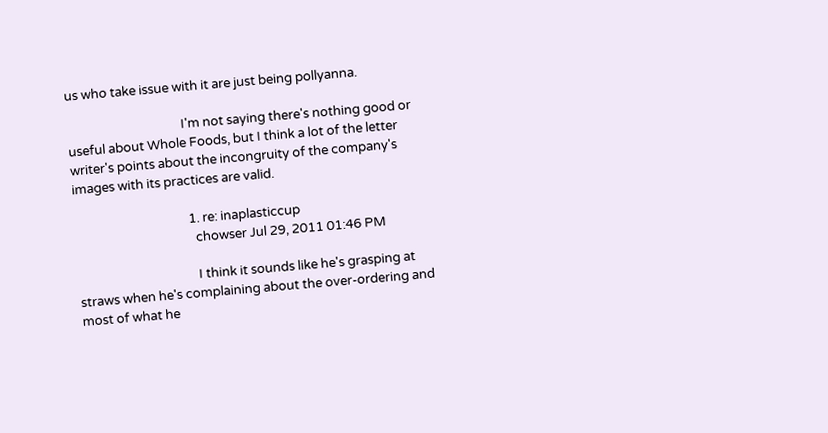us who take issue with it are just being pollyanna.

                                      I'm not saying there's nothing good or useful about Whole Foods, but I think a lot of the letter writer's points about the incongruity of the company's images with its practices are valid.

                                      1. re: inaplasticcup
                                        chowser Jul 29, 2011 01:46 PM

                                        I think it sounds like he's grasping at straws when he's complaining about the over-ordering and most of what he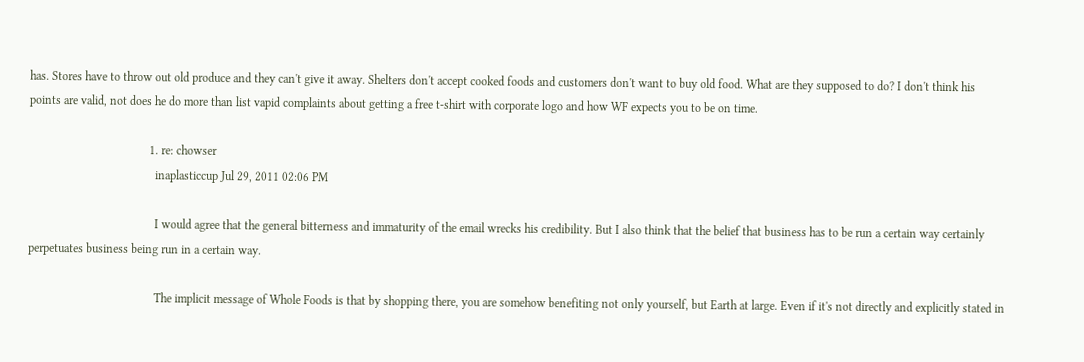has. Stores have to throw out old produce and they can't give it away. Shelters don't accept cooked foods and customers don't want to buy old food. What are they supposed to do? I don't think his points are valid, not does he do more than list vapid complaints about getting a free t-shirt with corporate logo and how WF expects you to be on time.

                                        1. re: chowser
                                          inaplasticcup Jul 29, 2011 02:06 PM

                                          I would agree that the general bitterness and immaturity of the email wrecks his credibility. But I also think that the belief that business has to be run a certain way certainly perpetuates business being run in a certain way.

                                          The implicit message of Whole Foods is that by shopping there, you are somehow benefiting not only yourself, but Earth at large. Even if it's not directly and explicitly stated in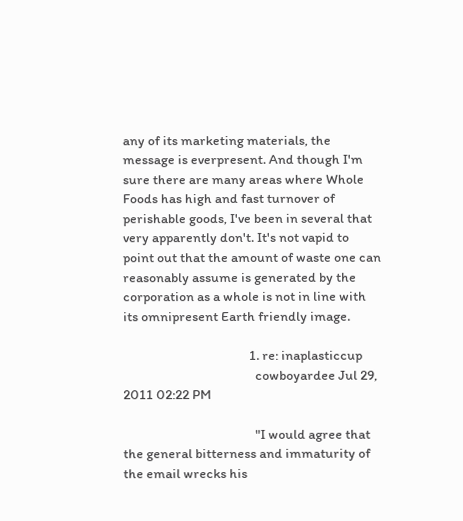any of its marketing materials, the message is everpresent. And though I'm sure there are many areas where Whole Foods has high and fast turnover of perishable goods, I've been in several that very apparently don't. It's not vapid to point out that the amount of waste one can reasonably assume is generated by the corporation as a whole is not in line with its omnipresent Earth friendly image.

                                          1. re: inaplasticcup
                                            cowboyardee Jul 29, 2011 02:22 PM

                                            "I would agree that the general bitterness and immaturity of the email wrecks his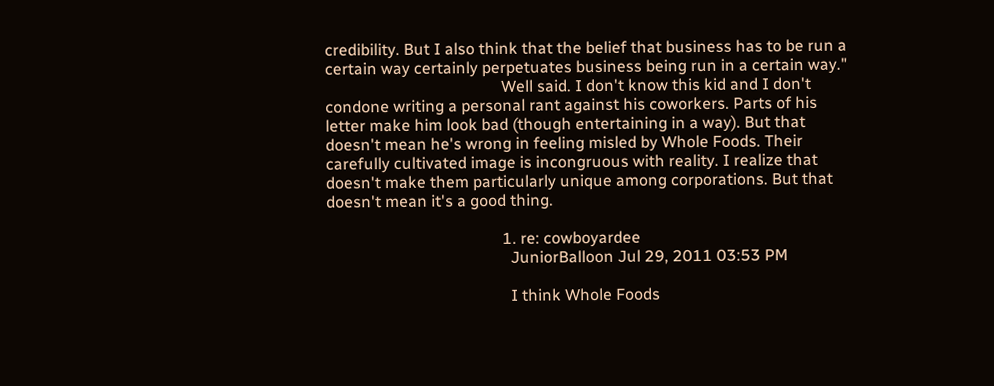credibility. But I also think that the belief that business has to be run a certain way certainly perpetuates business being run in a certain way."
                                            Well said. I don't know this kid and I don't condone writing a personal rant against his coworkers. Parts of his letter make him look bad (though entertaining in a way). But that doesn't mean he's wrong in feeling misled by Whole Foods. Their carefully cultivated image is incongruous with reality. I realize that doesn't make them particularly unique among corporations. But that doesn't mean it's a good thing.

                                            1. re: cowboyardee
                                              JuniorBalloon Jul 29, 2011 03:53 PM

                                              I think Whole Foods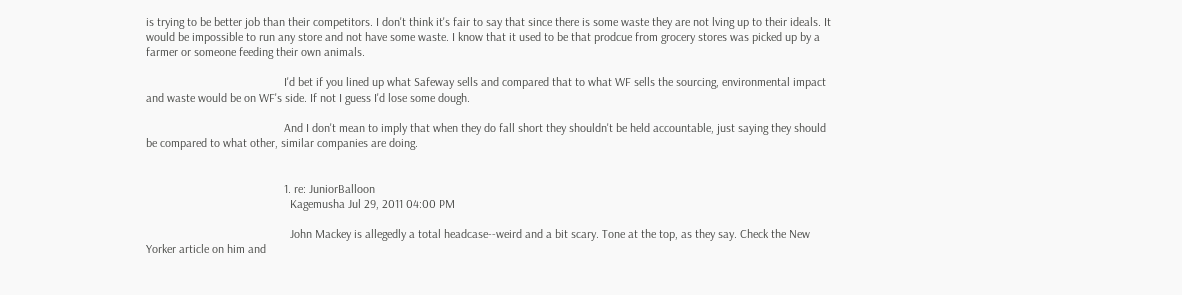is trying to be better job than their competitors. I don't think it's fair to say that since there is some waste they are not lving up to their ideals. It would be impossible to run any store and not have some waste. I know that it used to be that prodcue from grocery stores was picked up by a farmer or someone feeding their own animals.

                                              I'd bet if you lined up what Safeway sells and compared that to what WF sells the sourcing, environmental impact and waste would be on WF's side. If not I guess I'd lose some dough.

                                              And I don't mean to imply that when they do fall short they shouldn't be held accountable, just saying they should be compared to what other, similar companies are doing.


                                              1. re: JuniorBalloon
                                                Kagemusha Jul 29, 2011 04:00 PM

                                                John Mackey is allegedly a total headcase--weird and a bit scary. Tone at the top, as they say. Check the New Yorker article on him and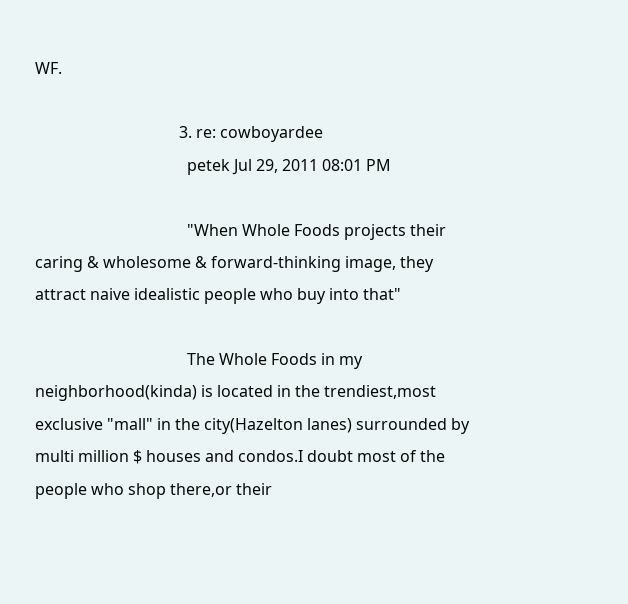WF.

                                    3. re: cowboyardee
                                      petek Jul 29, 2011 08:01 PM

                                      "When Whole Foods projects their caring & wholesome & forward-thinking image, they attract naive idealistic people who buy into that"

                                      The Whole Foods in my neighborhood(kinda) is located in the trendiest,most exclusive "mall" in the city(Hazelton lanes) surrounded by multi million $ houses and condos.I doubt most of the people who shop there,or their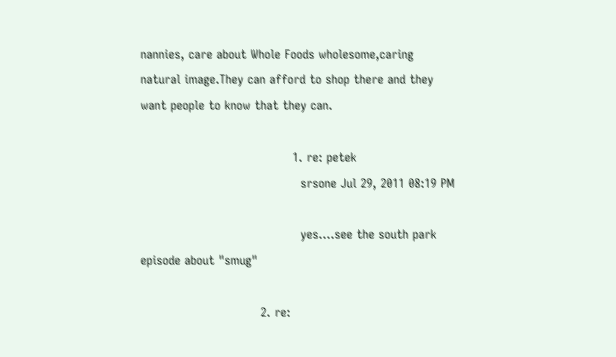nannies, care about Whole Foods wholesome,caring natural image.They can afford to shop there and they want people to know that they can.

                                      1. re: petek
                                        srsone Jul 29, 2011 08:19 PM

                                        yes....see the south park episode about "smug"

                              2. re: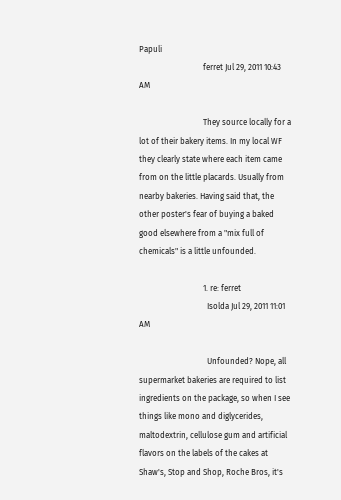Papuli
                                ferret Jul 29, 2011 10:43 AM

                                They source locally for a lot of their bakery items. In my local WF they clearly state where each item came from on the little placards. Usually from nearby bakeries. Having said that, the other poster's fear of buying a baked good elsewhere from a "mix full of chemicals" is a little unfounded.

                                1. re: ferret
                                  Isolda Jul 29, 2011 11:01 AM

                                  Unfounded? Nope, all supermarket bakeries are required to list ingredients on the package, so when I see things like mono and diglycerides, maltodextrin, cellulose gum and artificial flavors on the labels of the cakes at Shaw's, Stop and Shop, Roche Bros, it's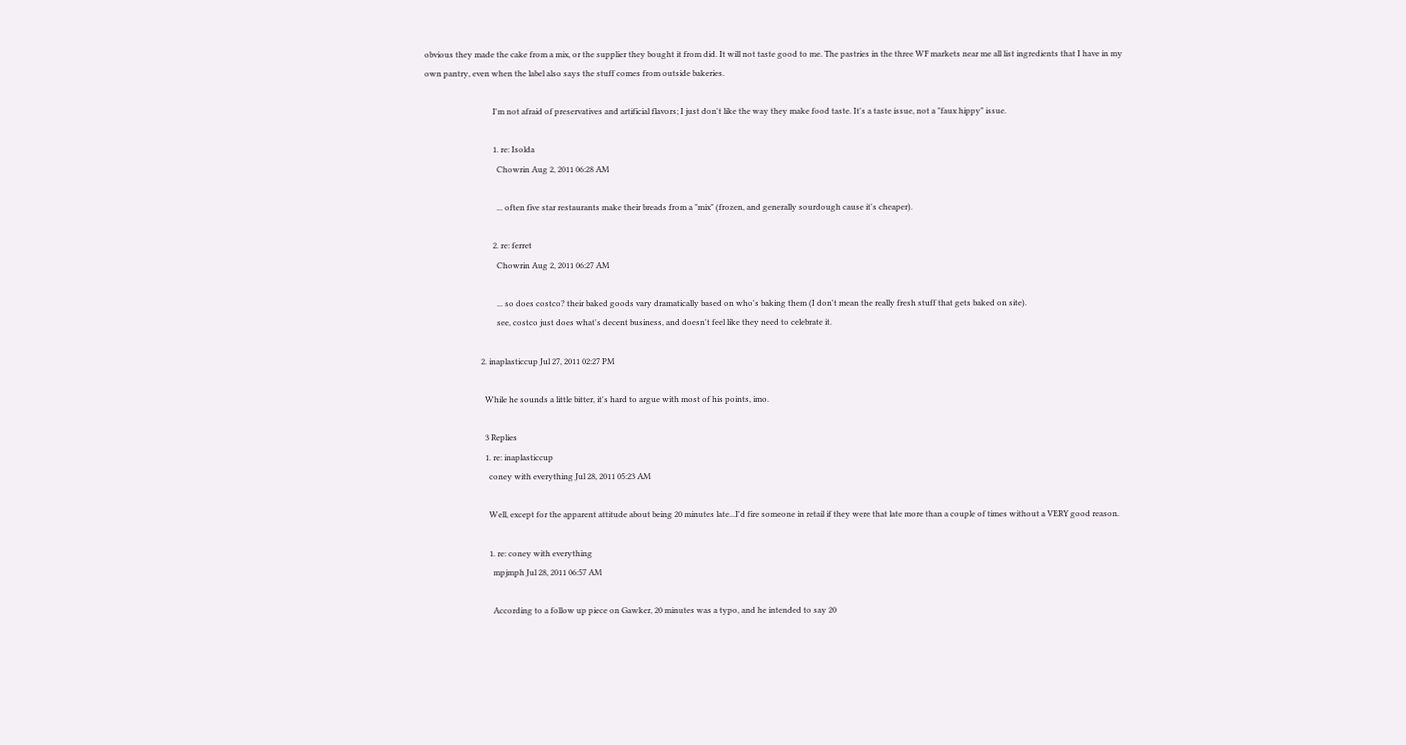obvious they made the cake from a mix, or the supplier they bought it from did. It will not taste good to me. The pastries in the three WF markets near me all list ingredients that I have in my own pantry, even when the label also says the stuff comes from outside bakeries.

                                  I'm not afraid of preservatives and artificial flavors; I just don't like the way they make food taste. It's a taste issue, not a "faux hippy" issue.

                                  1. re: Isolda
                                    Chowrin Aug 2, 2011 06:28 AM

                                    ... often five star restaurants make their breads from a "mix" (frozen, and generally sourdough cause it's cheaper).

                                  2. re: ferret
                                    Chowrin Aug 2, 2011 06:27 AM

                                    ... so does costco? their baked goods vary dramatically based on who's baking them (I don't mean the really fresh stuff that gets baked on site).
                                    see, costco just does what's decent business, and doesn't feel like they need to celebrate it.

                            2. inaplasticcup Jul 27, 2011 02:27 PM

                              While he sounds a little bitter, it's hard to argue with most of his points, imo.

                              3 Replies
                              1. re: inaplasticcup
                                coney with everything Jul 28, 2011 05:23 AM

                                Well, except for the apparent attitude about being 20 minutes late...I'd fire someone in retail if they were that late more than a couple of times without a VERY good reason.

                                1. re: coney with everything
                                  mpjmph Jul 28, 2011 06:57 AM

                                  According to a follow up piece on Gawker, 20 minutes was a typo, and he intended to say 20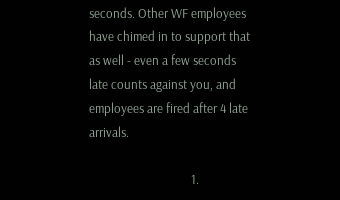seconds. Other WF employees have chimed in to support that as well - even a few seconds late counts against you, and employees are fired after 4 late arrivals.

                                  1.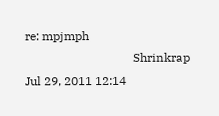re: mpjmph
                                    Shrinkrap Jul 29, 2011 12:14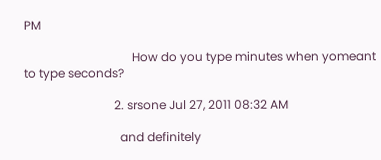PM

                                    How do you type minutes when yomeant to type seconds?

                              2. srsone Jul 27, 2011 08:32 AM

                                and definitely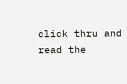click thru and read the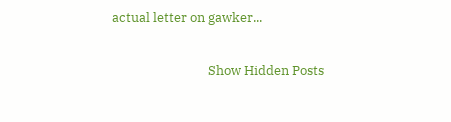actual letter on gawker...

                                Show Hidden Posts